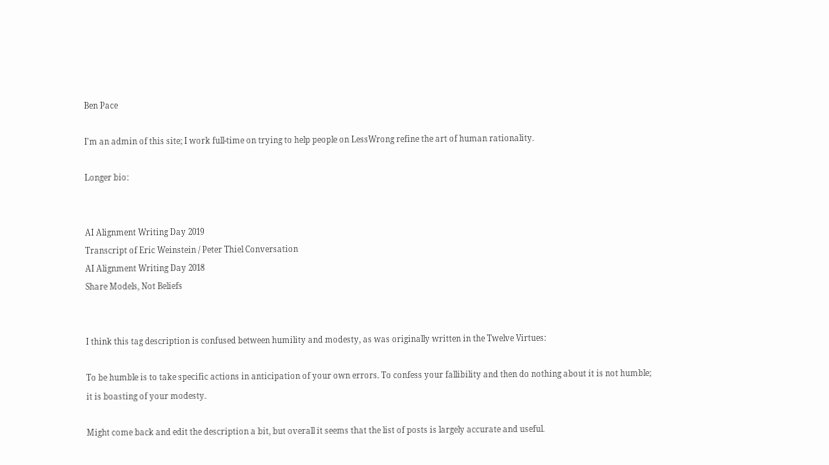Ben Pace

I'm an admin of this site; I work full-time on trying to help people on LessWrong refine the art of human rationality.

Longer bio:


AI Alignment Writing Day 2019
Transcript of Eric Weinstein / Peter Thiel Conversation
AI Alignment Writing Day 2018
Share Models, Not Beliefs


I think this tag description is confused between humility and modesty, as was originally written in the Twelve Virtues:

To be humble is to take specific actions in anticipation of your own errors. To confess your fallibility and then do nothing about it is not humble; it is boasting of your modesty.

Might come back and edit the description a bit, but overall it seems that the list of posts is largely accurate and useful.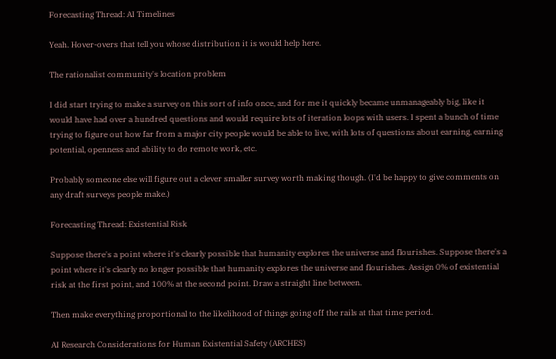Forecasting Thread: AI Timelines

Yeah. Hover-overs that tell you whose distribution it is would help here.

The rationalist community's location problem

I did start trying to make a survey on this sort of info once, and for me it quickly became unmanageably big, like it would have had over a hundred questions and would require lots of iteration loops with users. I spent a bunch of time trying to figure out how far from a major city people would be able to live, with lots of questions about earning, earning potential, openness and ability to do remote work, etc.

Probably someone else will figure out a clever smaller survey worth making though. (I'd be happy to give comments on any draft surveys people make.)

Forecasting Thread: Existential Risk

Suppose there's a point where it's clearly possible that humanity explores the universe and flourishes. Suppose there's a point where it's clearly no longer possible that humanity explores the universe and flourishes. Assign 0% of existential risk at the first point, and 100% at the second point. Draw a straight line between.

Then make everything proportional to the likelihood of things going off the rails at that time period.

AI Research Considerations for Human Existential Safety (ARCHES)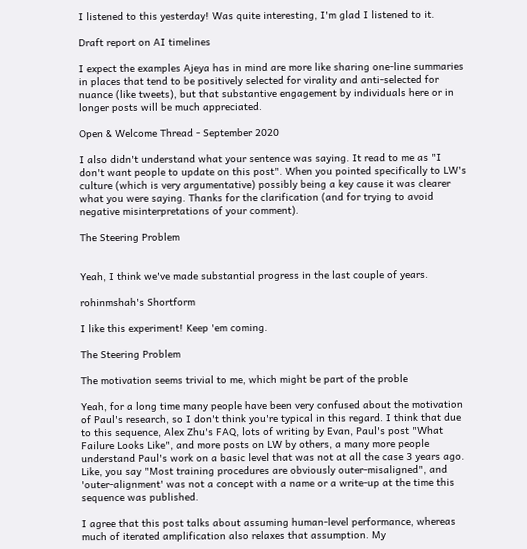I listened to this yesterday! Was quite interesting, I'm glad I listened to it.

Draft report on AI timelines

I expect the examples Ajeya has in mind are more like sharing one-line summaries in places that tend to be positively selected for virality and anti-selected for nuance (like tweets), but that substantive engagement by individuals here or in longer posts will be much appreciated.

Open & Welcome Thread - September 2020

I also didn't understand what your sentence was saying. It read to me as "I don't want people to update on this post". When you pointed specifically to LW's culture (which is very argumentative) possibly being a key cause it was clearer what you were saying. Thanks for the clarification (and for trying to avoid negative misinterpretations of your comment).

The Steering Problem


Yeah, I think we've made substantial progress in the last couple of years.

rohinmshah's Shortform

I like this experiment! Keep 'em coming.

The Steering Problem

The motivation seems trivial to me, which might be part of the proble

Yeah, for a long time many people have been very confused about the motivation of Paul's research, so I don't think you're typical in this regard. I think that due to this sequence, Alex Zhu's FAQ, lots of writing by Evan, Paul's post "What Failure Looks Like", and more posts on LW by others, a many more people understand Paul's work on a basic level that was not at all the case 3 years ago. Like, you say "Most training procedures are obviously outer-misaligned", and 'outer-alignment' was not a concept with a name or a write-up at the time this sequence was published.

I agree that this post talks about assuming human-level performance, whereas much of iterated amplification also relaxes that assumption. My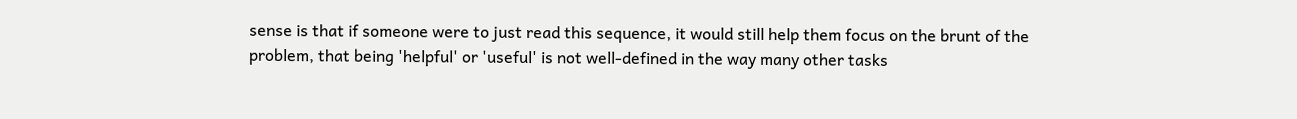sense is that if someone were to just read this sequence, it would still help them focus on the brunt of the problem, that being 'helpful' or 'useful' is not well-defined in the way many other tasks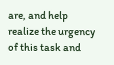are, and help realize the urgency of this task and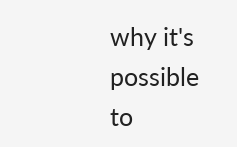why it's possible to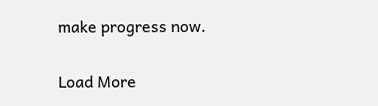make progress now.

Load More